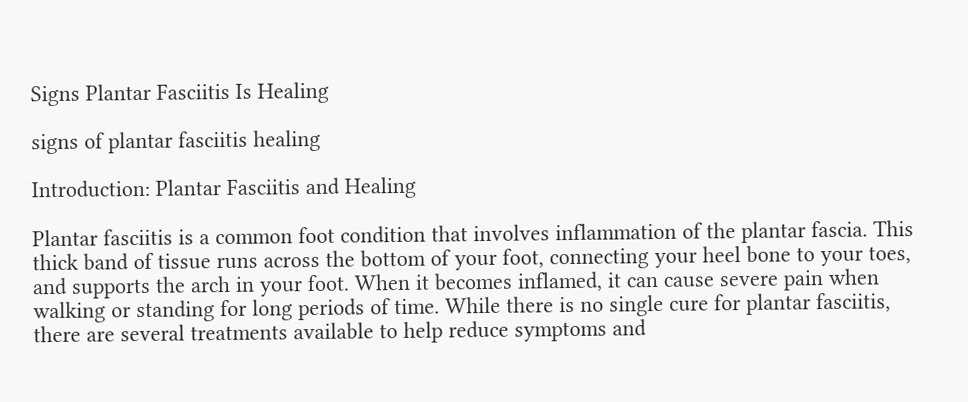Signs Plantar Fasciitis Is Healing

signs of plantar fasciitis healing

Introduction: Plantar Fasciitis and Healing

Plantar fasciitis is a common foot condition that involves inflammation of the plantar fascia. This thick band of tissue runs across the bottom of your foot, connecting your heel bone to your toes, and supports the arch in your foot. When it becomes inflamed, it can cause severe pain when walking or standing for long periods of time. While there is no single cure for plantar fasciitis, there are several treatments available to help reduce symptoms and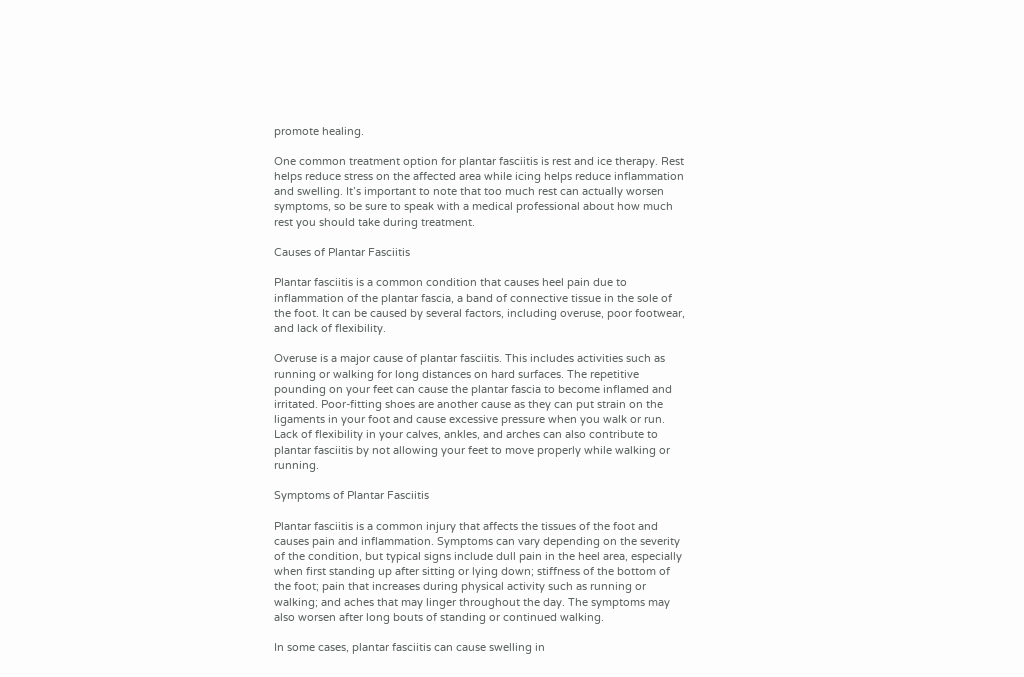promote healing.

One common treatment option for plantar fasciitis is rest and ice therapy. Rest helps reduce stress on the affected area while icing helps reduce inflammation and swelling. It’s important to note that too much rest can actually worsen symptoms, so be sure to speak with a medical professional about how much rest you should take during treatment.

Causes of Plantar Fasciitis

Plantar fasciitis is a common condition that causes heel pain due to inflammation of the plantar fascia, a band of connective tissue in the sole of the foot. It can be caused by several factors, including overuse, poor footwear, and lack of flexibility.

Overuse is a major cause of plantar fasciitis. This includes activities such as running or walking for long distances on hard surfaces. The repetitive pounding on your feet can cause the plantar fascia to become inflamed and irritated. Poor-fitting shoes are another cause as they can put strain on the ligaments in your foot and cause excessive pressure when you walk or run. Lack of flexibility in your calves, ankles, and arches can also contribute to plantar fasciitis by not allowing your feet to move properly while walking or running.

Symptoms of Plantar Fasciitis

Plantar fasciitis is a common injury that affects the tissues of the foot and causes pain and inflammation. Symptoms can vary depending on the severity of the condition, but typical signs include dull pain in the heel area, especially when first standing up after sitting or lying down; stiffness of the bottom of the foot; pain that increases during physical activity such as running or walking; and aches that may linger throughout the day. The symptoms may also worsen after long bouts of standing or continued walking.

In some cases, plantar fasciitis can cause swelling in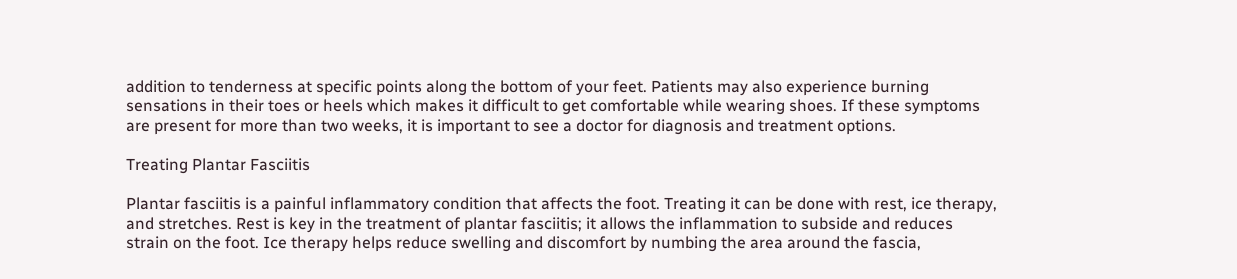addition to tenderness at specific points along the bottom of your feet. Patients may also experience burning sensations in their toes or heels which makes it difficult to get comfortable while wearing shoes. If these symptoms are present for more than two weeks, it is important to see a doctor for diagnosis and treatment options.

Treating Plantar Fasciitis

Plantar fasciitis is a painful inflammatory condition that affects the foot. Treating it can be done with rest, ice therapy, and stretches. Rest is key in the treatment of plantar fasciitis; it allows the inflammation to subside and reduces strain on the foot. Ice therapy helps reduce swelling and discomfort by numbing the area around the fascia,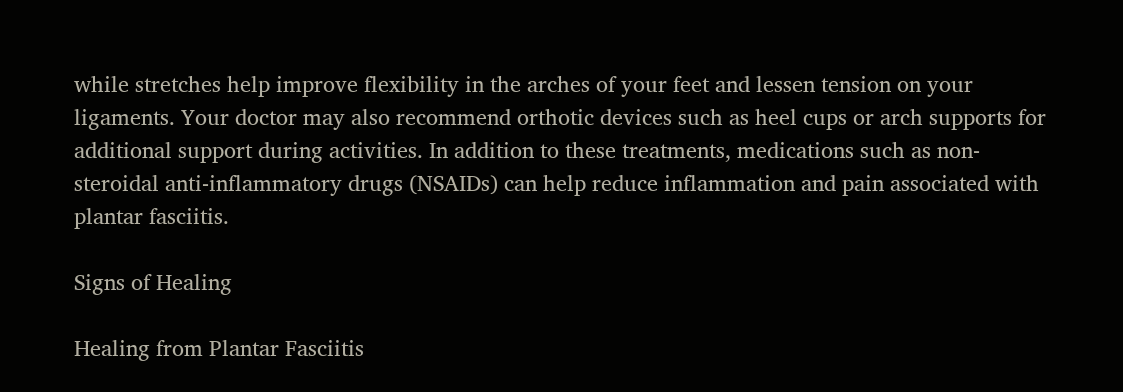while stretches help improve flexibility in the arches of your feet and lessen tension on your ligaments. Your doctor may also recommend orthotic devices such as heel cups or arch supports for additional support during activities. In addition to these treatments, medications such as non-steroidal anti-inflammatory drugs (NSAIDs) can help reduce inflammation and pain associated with plantar fasciitis.

Signs of Healing

Healing from Plantar Fasciitis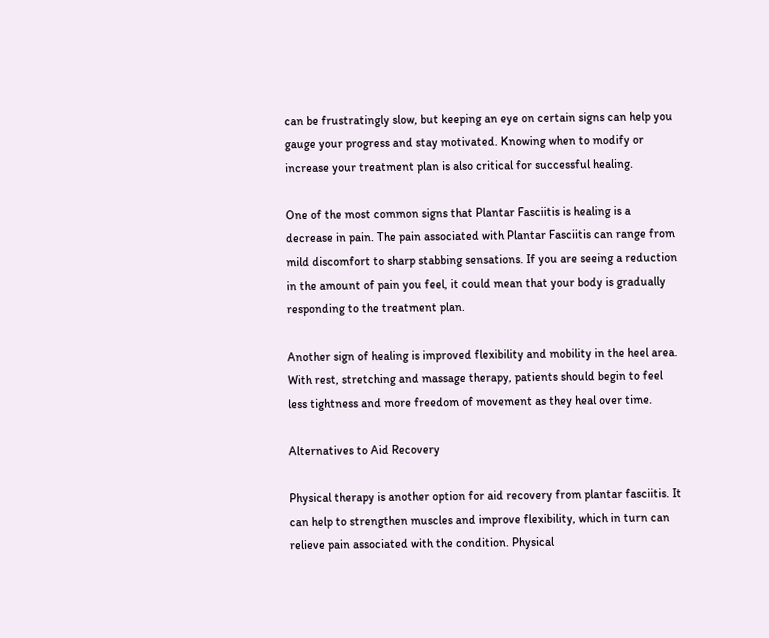can be frustratingly slow, but keeping an eye on certain signs can help you gauge your progress and stay motivated. Knowing when to modify or increase your treatment plan is also critical for successful healing.

One of the most common signs that Plantar Fasciitis is healing is a decrease in pain. The pain associated with Plantar Fasciitis can range from mild discomfort to sharp stabbing sensations. If you are seeing a reduction in the amount of pain you feel, it could mean that your body is gradually responding to the treatment plan.

Another sign of healing is improved flexibility and mobility in the heel area. With rest, stretching and massage therapy, patients should begin to feel less tightness and more freedom of movement as they heal over time.

Alternatives to Aid Recovery

Physical therapy is another option for aid recovery from plantar fasciitis. It can help to strengthen muscles and improve flexibility, which in turn can relieve pain associated with the condition. Physical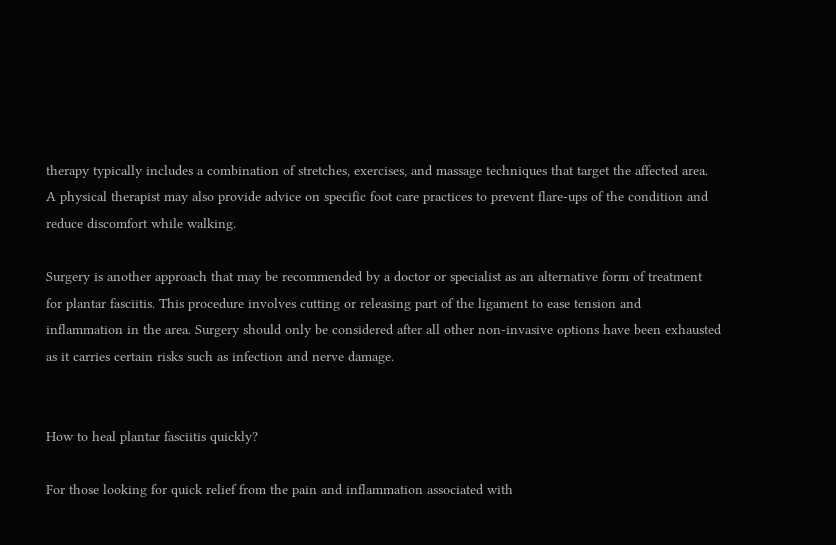therapy typically includes a combination of stretches, exercises, and massage techniques that target the affected area. A physical therapist may also provide advice on specific foot care practices to prevent flare-ups of the condition and reduce discomfort while walking.

Surgery is another approach that may be recommended by a doctor or specialist as an alternative form of treatment for plantar fasciitis. This procedure involves cutting or releasing part of the ligament to ease tension and inflammation in the area. Surgery should only be considered after all other non-invasive options have been exhausted as it carries certain risks such as infection and nerve damage.


How to heal plantar fasciitis quickly?

For those looking for quick relief from the pain and inflammation associated with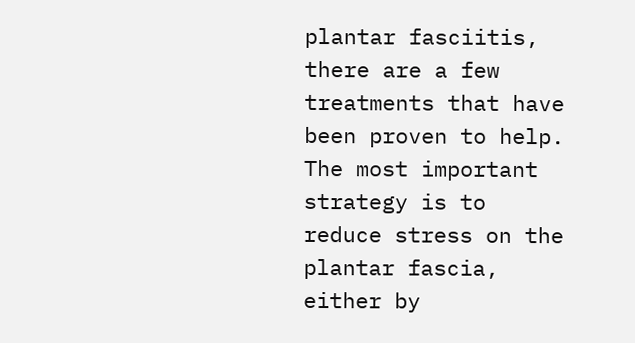plantar fasciitis, there are a few treatments that have been proven to help. The most important strategy is to reduce stress on the plantar fascia, either by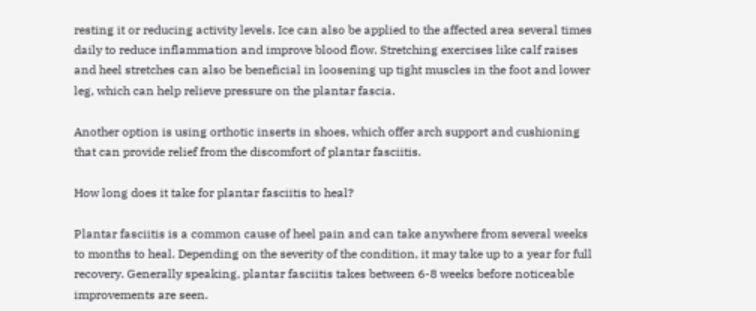resting it or reducing activity levels. Ice can also be applied to the affected area several times daily to reduce inflammation and improve blood flow. Stretching exercises like calf raises and heel stretches can also be beneficial in loosening up tight muscles in the foot and lower leg, which can help relieve pressure on the plantar fascia.

Another option is using orthotic inserts in shoes, which offer arch support and cushioning that can provide relief from the discomfort of plantar fasciitis.

How long does it take for plantar fasciitis to heal?

Plantar fasciitis is a common cause of heel pain and can take anywhere from several weeks to months to heal. Depending on the severity of the condition, it may take up to a year for full recovery. Generally speaking, plantar fasciitis takes between 6-8 weeks before noticeable improvements are seen.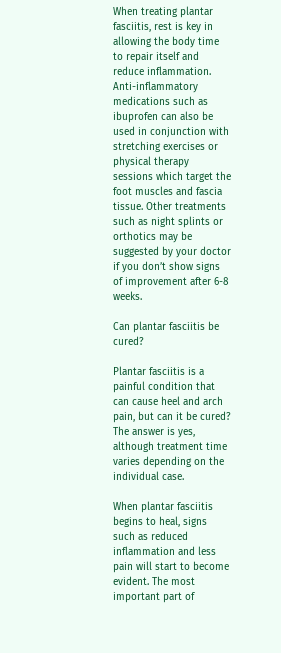When treating plantar fasciitis, rest is key in allowing the body time to repair itself and reduce inflammation. Anti-inflammatory medications such as ibuprofen can also be used in conjunction with stretching exercises or physical therapy sessions which target the foot muscles and fascia tissue. Other treatments such as night splints or orthotics may be suggested by your doctor if you don’t show signs of improvement after 6-8 weeks.

Can plantar fasciitis be cured?

Plantar fasciitis is a painful condition that can cause heel and arch pain, but can it be cured? The answer is yes, although treatment time varies depending on the individual case.

When plantar fasciitis begins to heal, signs such as reduced inflammation and less pain will start to become evident. The most important part of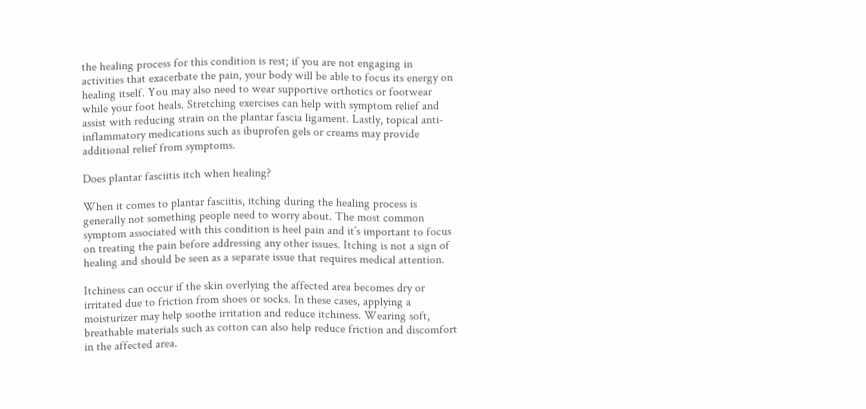the healing process for this condition is rest; if you are not engaging in activities that exacerbate the pain, your body will be able to focus its energy on healing itself. You may also need to wear supportive orthotics or footwear while your foot heals. Stretching exercises can help with symptom relief and assist with reducing strain on the plantar fascia ligament. Lastly, topical anti-inflammatory medications such as ibuprofen gels or creams may provide additional relief from symptoms.

Does plantar fasciitis itch when healing?

When it comes to plantar fasciitis, itching during the healing process is generally not something people need to worry about. The most common symptom associated with this condition is heel pain and it’s important to focus on treating the pain before addressing any other issues. Itching is not a sign of healing and should be seen as a separate issue that requires medical attention.

Itchiness can occur if the skin overlying the affected area becomes dry or irritated due to friction from shoes or socks. In these cases, applying a moisturizer may help soothe irritation and reduce itchiness. Wearing soft, breathable materials such as cotton can also help reduce friction and discomfort in the affected area.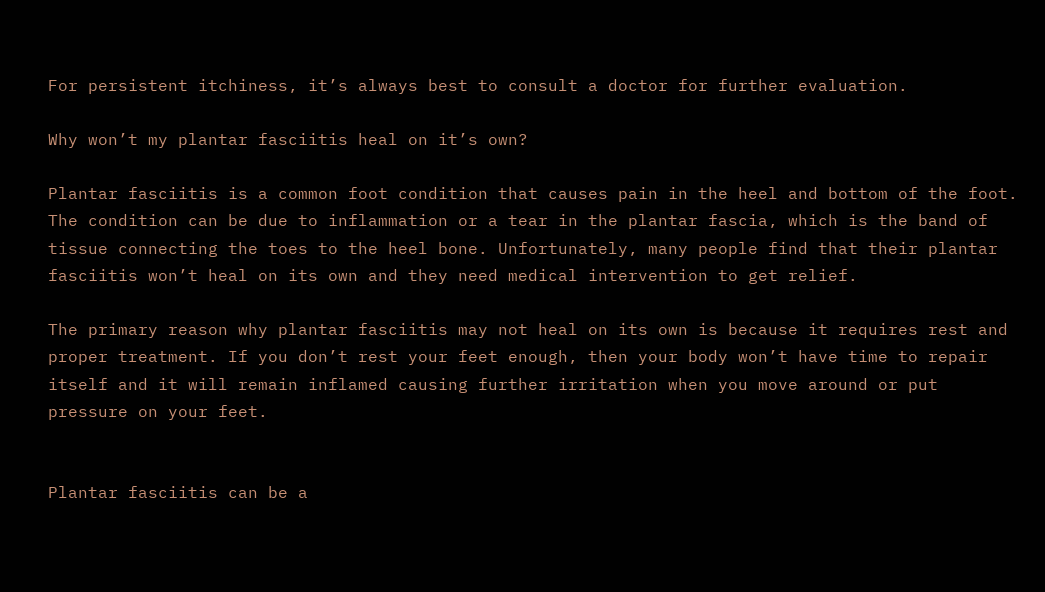For persistent itchiness, it’s always best to consult a doctor for further evaluation.

Why won’t my plantar fasciitis heal on it’s own?

Plantar fasciitis is a common foot condition that causes pain in the heel and bottom of the foot. The condition can be due to inflammation or a tear in the plantar fascia, which is the band of tissue connecting the toes to the heel bone. Unfortunately, many people find that their plantar fasciitis won’t heal on its own and they need medical intervention to get relief.

The primary reason why plantar fasciitis may not heal on its own is because it requires rest and proper treatment. If you don’t rest your feet enough, then your body won’t have time to repair itself and it will remain inflamed causing further irritation when you move around or put pressure on your feet.


Plantar fasciitis can be a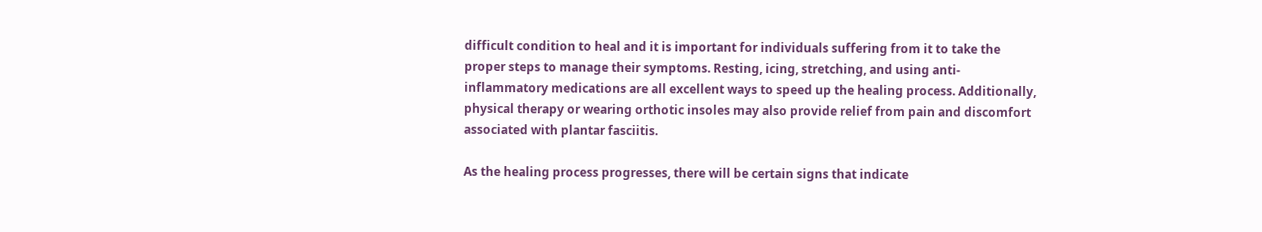difficult condition to heal and it is important for individuals suffering from it to take the proper steps to manage their symptoms. Resting, icing, stretching, and using anti-inflammatory medications are all excellent ways to speed up the healing process. Additionally, physical therapy or wearing orthotic insoles may also provide relief from pain and discomfort associated with plantar fasciitis.

As the healing process progresses, there will be certain signs that indicate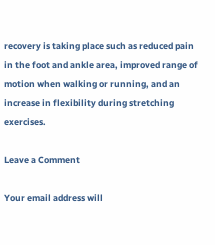recovery is taking place such as reduced pain in the foot and ankle area, improved range of motion when walking or running, and an increase in flexibility during stretching exercises.

Leave a Comment

Your email address will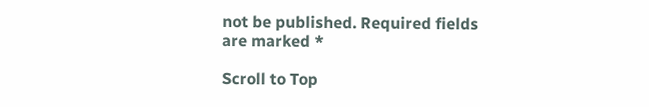not be published. Required fields are marked *

Scroll to Top